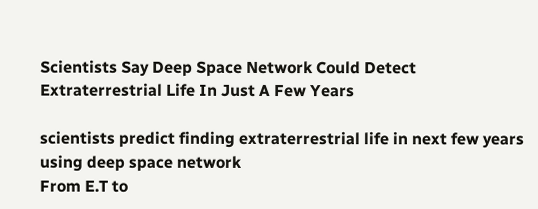Scientists Say Deep Space Network Could Detect Extraterrestrial Life In Just A Few Years

scientists predict finding extraterrestrial life in next few years using deep space network
From E.T to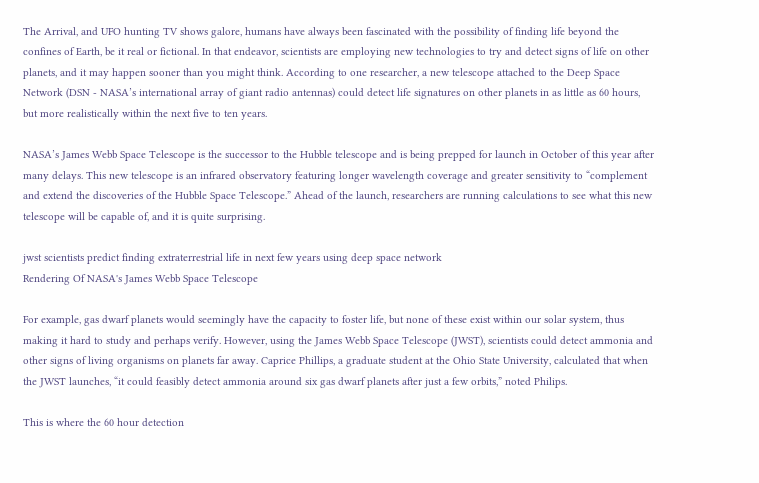The Arrival, and UFO hunting TV shows galore, humans have always been fascinated with the possibility of finding life beyond the confines of Earth, be it real or fictional. In that endeavor, scientists are employing new technologies to try and detect signs of life on other planets, and it may happen sooner than you might think. According to one researcher, a new telescope attached to the Deep Space Network (DSN - NASA’s international array of giant radio antennas) could detect life signatures on other planets in as little as 60 hours, but more realistically within the next five to ten years.

NASA’s James Webb Space Telescope is the successor to the Hubble telescope and is being prepped for launch in October of this year after many delays. This new telescope is an infrared observatory featuring longer wavelength coverage and greater sensitivity to “complement and extend the discoveries of the Hubble Space Telescope.” Ahead of the launch, researchers are running calculations to see what this new telescope will be capable of, and it is quite surprising.

jwst scientists predict finding extraterrestrial life in next few years using deep space network
Rendering Of NASA's James Webb Space Telescope

For example, gas dwarf planets would seemingly have the capacity to foster life, but none of these exist within our solar system, thus making it hard to study and perhaps verify. However, using the James Webb Space Telescope (JWST), scientists could detect ammonia and other signs of living organisms on planets far away. Caprice Phillips, a graduate student at the Ohio State University, calculated that when the JWST launches, “it could feasibly detect ammonia around six gas dwarf planets after just a few orbits,” noted Philips.

This is where the 60 hour detection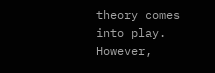theory comes into play. However,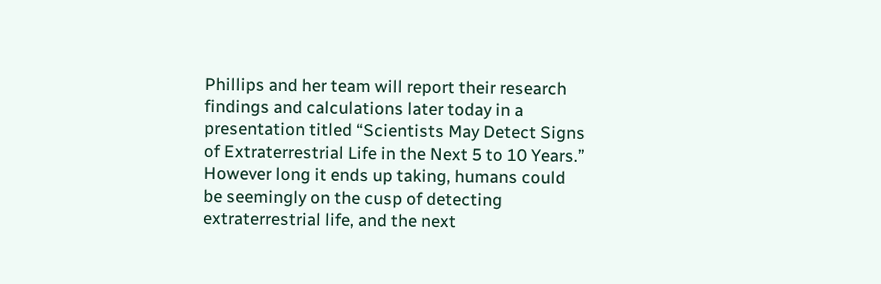Phillips and her team will report their research findings and calculations later today in a presentation titled “Scientists May Detect Signs of Extraterrestrial Life in the Next 5 to 10 Years.” However long it ends up taking, humans could be seemingly on the cusp of detecting extraterrestrial life, and the next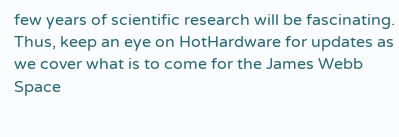few years of scientific research will be fascinating. Thus, keep an eye on HotHardware for updates as we cover what is to come for the James Webb Space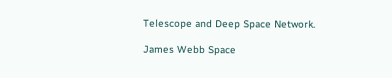Telescope and Deep Space Network.

James Webb Space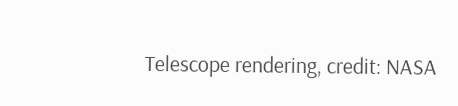Telescope rendering, credit: NASA